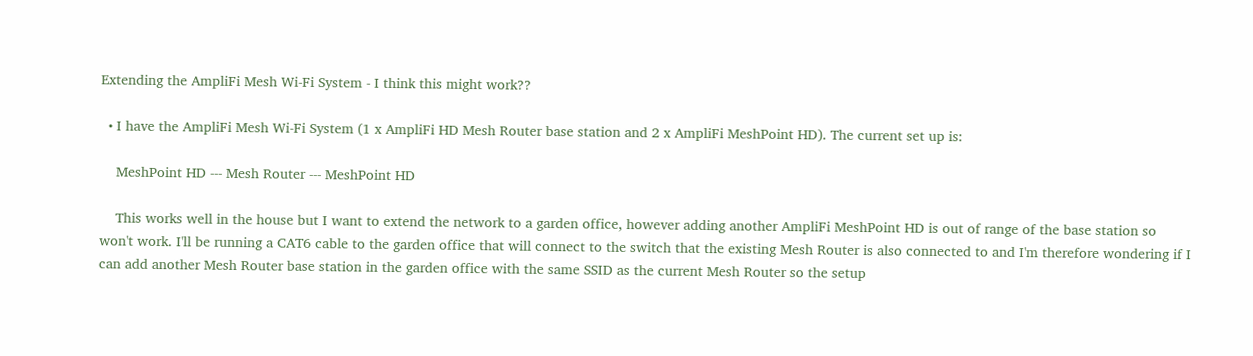Extending the AmpliFi Mesh Wi-Fi System - I think this might work??

  • I have the AmpliFi Mesh Wi-Fi System (1 x AmpliFi HD Mesh Router base station and 2 x AmpliFi MeshPoint HD). The current set up is:

    MeshPoint HD --- Mesh Router --- MeshPoint HD

    This works well in the house but I want to extend the network to a garden office, however adding another AmpliFi MeshPoint HD is out of range of the base station so won't work. I'll be running a CAT6 cable to the garden office that will connect to the switch that the existing Mesh Router is also connected to and I'm therefore wondering if I can add another Mesh Router base station in the garden office with the same SSID as the current Mesh Router so the setup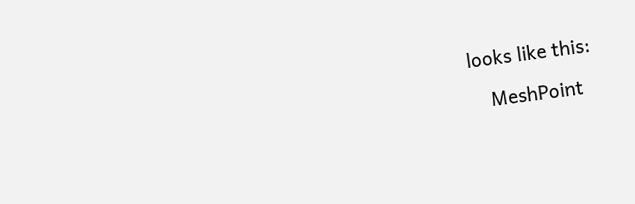looks like this:

    MeshPoint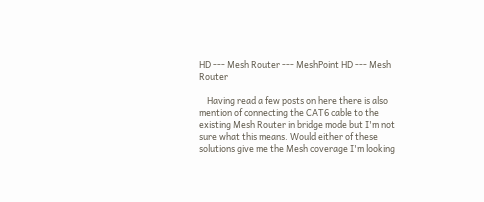HD --- Mesh Router --- MeshPoint HD --- Mesh Router

    Having read a few posts on here there is also mention of connecting the CAT6 cable to the existing Mesh Router in bridge mode but I'm not sure what this means. Would either of these solutions give me the Mesh coverage I'm looking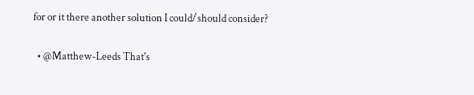for or it there another solution I could/should consider?


  • @Matthew-Leeds That's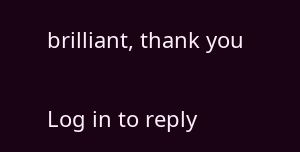brilliant, thank you

Log in to reply